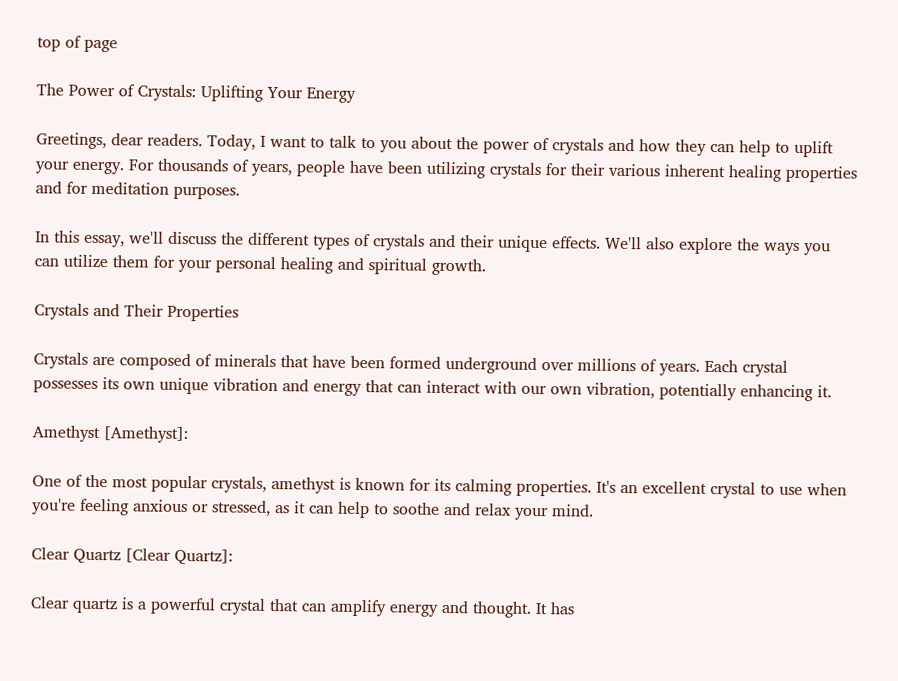top of page

The Power of Crystals: Uplifting Your Energy

Greetings, dear readers. Today, I want to talk to you about the power of crystals and how they can help to uplift your energy. For thousands of years, people have been utilizing crystals for their various inherent healing properties and for meditation purposes.

In this essay, we'll discuss the different types of crystals and their unique effects. We'll also explore the ways you can utilize them for your personal healing and spiritual growth.

Crystals and Their Properties

Crystals are composed of minerals that have been formed underground over millions of years. Each crystal possesses its own unique vibration and energy that can interact with our own vibration, potentially enhancing it.

Amethyst [Amethyst]:

One of the most popular crystals, amethyst is known for its calming properties. It's an excellent crystal to use when you're feeling anxious or stressed, as it can help to soothe and relax your mind.

Clear Quartz [Clear Quartz]:

Clear quartz is a powerful crystal that can amplify energy and thought. It has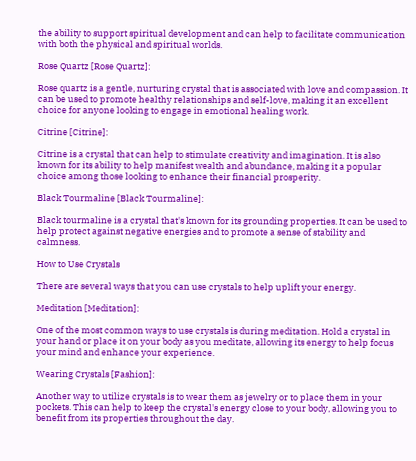the ability to support spiritual development and can help to facilitate communication with both the physical and spiritual worlds.

Rose Quartz [Rose Quartz]:

Rose quartz is a gentle, nurturing crystal that is associated with love and compassion. It can be used to promote healthy relationships and self-love, making it an excellent choice for anyone looking to engage in emotional healing work.

Citrine [Citrine]:

Citrine is a crystal that can help to stimulate creativity and imagination. It is also known for its ability to help manifest wealth and abundance, making it a popular choice among those looking to enhance their financial prosperity.

Black Tourmaline [Black Tourmaline]:

Black tourmaline is a crystal that's known for its grounding properties. It can be used to help protect against negative energies and to promote a sense of stability and calmness.

How to Use Crystals

There are several ways that you can use crystals to help uplift your energy.

Meditation [Meditation]:

One of the most common ways to use crystals is during meditation. Hold a crystal in your hand or place it on your body as you meditate, allowing its energy to help focus your mind and enhance your experience.

Wearing Crystals [Fashion]:

Another way to utilize crystals is to wear them as jewelry or to place them in your pockets. This can help to keep the crystal's energy close to your body, allowing you to benefit from its properties throughout the day.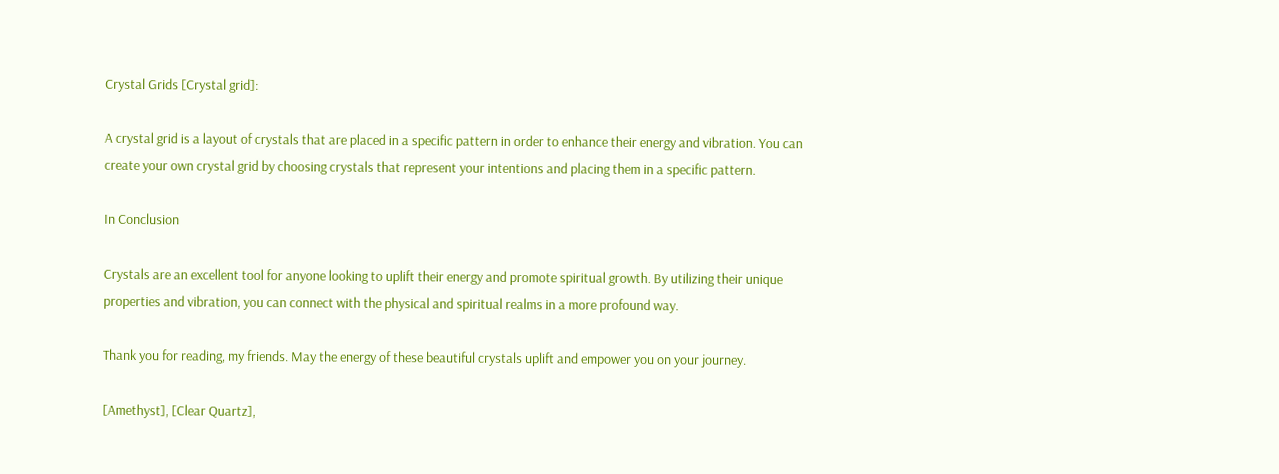Crystal Grids [Crystal grid]:

A crystal grid is a layout of crystals that are placed in a specific pattern in order to enhance their energy and vibration. You can create your own crystal grid by choosing crystals that represent your intentions and placing them in a specific pattern.

In Conclusion

Crystals are an excellent tool for anyone looking to uplift their energy and promote spiritual growth. By utilizing their unique properties and vibration, you can connect with the physical and spiritual realms in a more profound way.

Thank you for reading, my friends. May the energy of these beautiful crystals uplift and empower you on your journey.

[Amethyst], [Clear Quartz],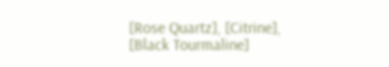[Rose Quartz], [Citrine], [Black Tourmaline]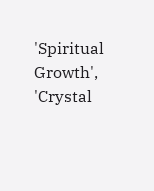'Spiritual Growth', 'Crystal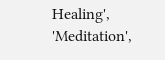Healing', 'Meditation',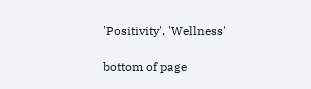'Positivity', 'Wellness'

bottom of page